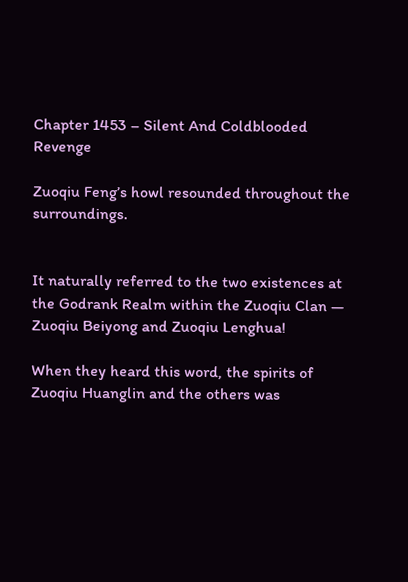Chapter 1453 – Silent And Coldblooded Revenge

Zuoqiu Feng’s howl resounded throughout the surroundings.


It naturally referred to the two existences at the Godrank Realm within the Zuoqiu Clan — Zuoqiu Beiyong and Zuoqiu Lenghua!

When they heard this word, the spirits of Zuoqiu Huanglin and the others was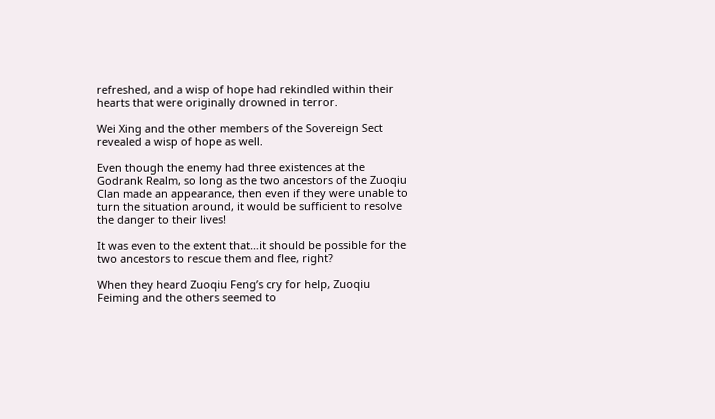refreshed, and a wisp of hope had rekindled within their hearts that were originally drowned in terror.

Wei Xing and the other members of the Sovereign Sect revealed a wisp of hope as well.

Even though the enemy had three existences at the Godrank Realm, so long as the two ancestors of the Zuoqiu Clan made an appearance, then even if they were unable to turn the situation around, it would be sufficient to resolve the danger to their lives!

It was even to the extent that…it should be possible for the two ancestors to rescue them and flee, right?

When they heard Zuoqiu Feng’s cry for help, Zuoqiu Feiming and the others seemed to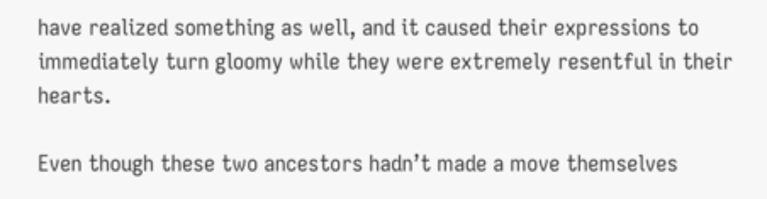have realized something as well, and it caused their expressions to immediately turn gloomy while they were extremely resentful in their hearts.

Even though these two ancestors hadn’t made a move themselves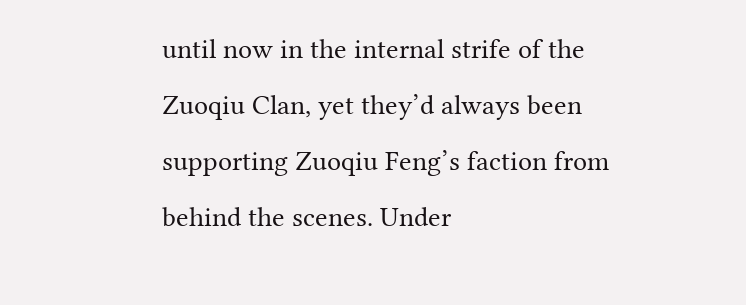until now in the internal strife of the Zuoqiu Clan, yet they’d always been supporting Zuoqiu Feng’s faction from behind the scenes. Under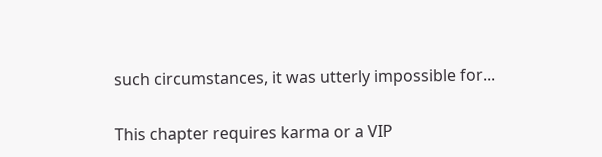such circumstances, it was utterly impossible for...

This chapter requires karma or a VIP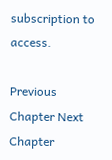subscription to access.

Previous Chapter Next Chapter